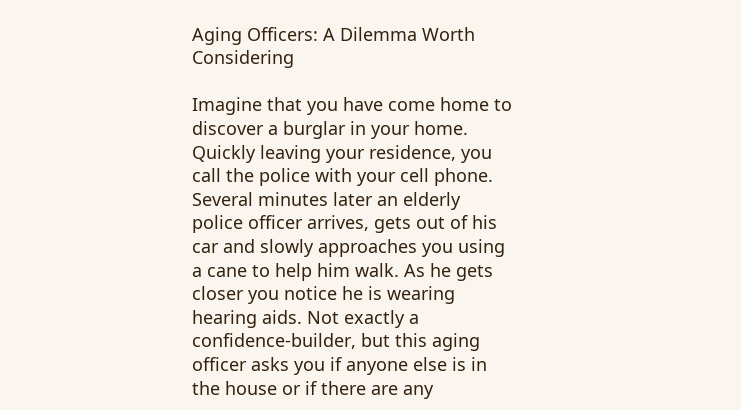Aging Officers: A Dilemma Worth Considering

Imagine that you have come home to discover a burglar in your home. Quickly leaving your residence, you call the police with your cell phone. Several minutes later an elderly police officer arrives, gets out of his car and slowly approaches you using a cane to help him walk. As he gets closer you notice he is wearing hearing aids. Not exactly a confidence-builder, but this aging officer asks you if anyone else is in the house or if there are any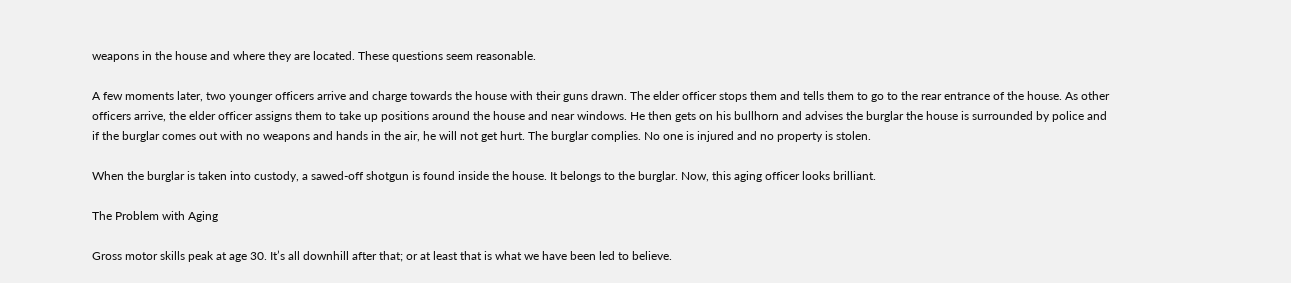weapons in the house and where they are located. These questions seem reasonable.

A few moments later, two younger officers arrive and charge towards the house with their guns drawn. The elder officer stops them and tells them to go to the rear entrance of the house. As other officers arrive, the elder officer assigns them to take up positions around the house and near windows. He then gets on his bullhorn and advises the burglar the house is surrounded by police and if the burglar comes out with no weapons and hands in the air, he will not get hurt. The burglar complies. No one is injured and no property is stolen.

When the burglar is taken into custody, a sawed-off shotgun is found inside the house. It belongs to the burglar. Now, this aging officer looks brilliant.

The Problem with Aging

Gross motor skills peak at age 30. It’s all downhill after that; or at least that is what we have been led to believe.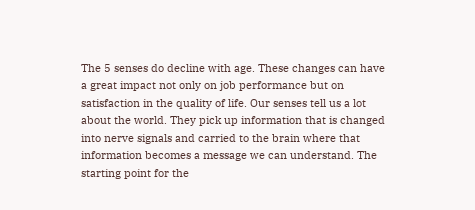The 5 senses do decline with age. These changes can have a great impact not only on job performance but on satisfaction in the quality of life. Our senses tell us a lot about the world. They pick up information that is changed into nerve signals and carried to the brain where that information becomes a message we can understand. The starting point for the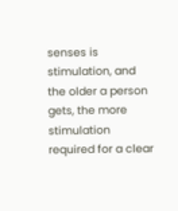senses is stimulation, and the older a person gets, the more stimulation required for a clear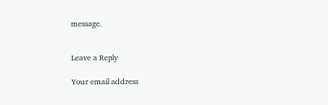message.


Leave a Reply

Your email address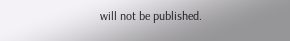will not be published.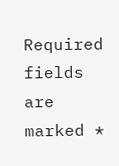Required fields are marked *